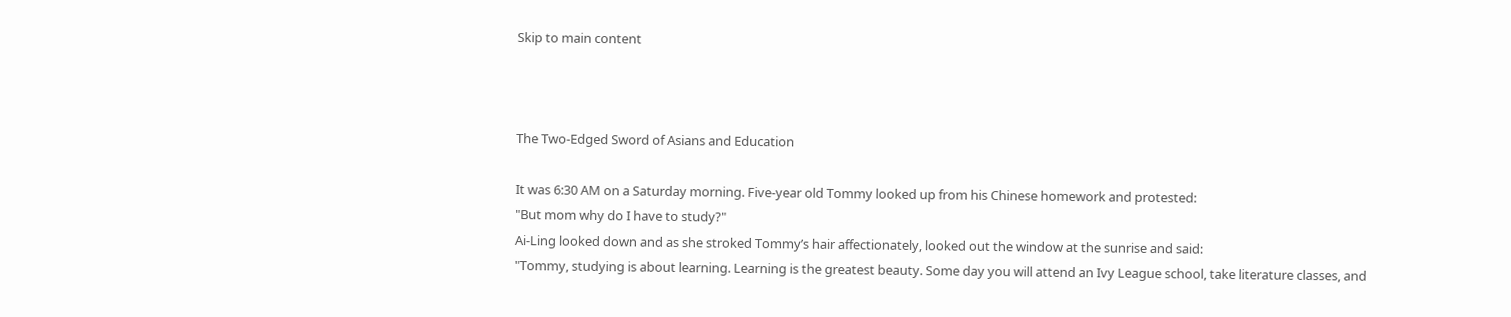Skip to main content



The Two-Edged Sword of Asians and Education

It was 6:30 AM on a Saturday morning. Five-year old Tommy looked up from his Chinese homework and protested:
"But mom why do I have to study?"
Ai-Ling looked down and as she stroked Tommy’s hair affectionately, looked out the window at the sunrise and said:
"Tommy, studying is about learning. Learning is the greatest beauty. Some day you will attend an Ivy League school, take literature classes, and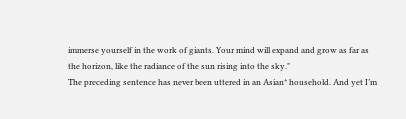immerse yourself in the work of giants. Your mind will expand and grow as far as the horizon, like the radiance of the sun rising into the sky."
The preceding sentence has never been uttered in an Asian* household. And yet I’m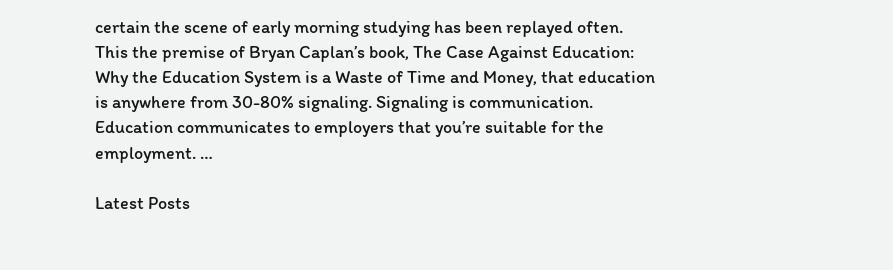certain the scene of early morning studying has been replayed often.
This the premise of Bryan Caplan’s book, The Case Against Education: Why the Education System is a Waste of Time and Money, that education is anywhere from 30-80% signaling. Signaling is communication. Education communicates to employers that you’re suitable for the employment. …

Latest Posts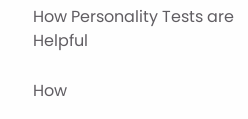How Personality Tests are Helpful

How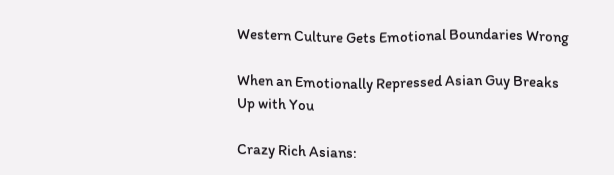Western Culture Gets Emotional Boundaries Wrong

When an Emotionally Repressed Asian Guy Breaks Up with You

Crazy Rich Asians: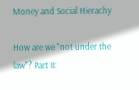Money and Social Hierachy

How are we "not under the law"? Part II: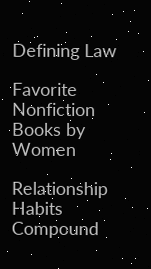Defining Law

Favorite Nonfiction Books by Women

Relationship Habits Compound